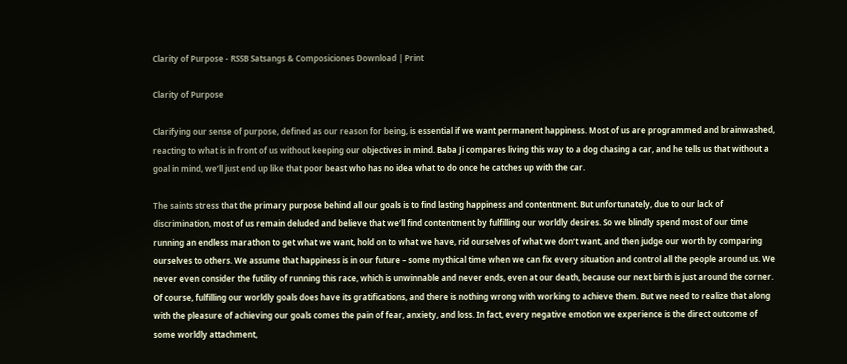Clarity of Purpose - RSSB Satsangs & Composiciones Download | Print

Clarity of Purpose

Clarifying our sense of purpose, defined as our reason for being, is essential if we want permanent happiness. Most of us are programmed and brainwashed, reacting to what is in front of us without keeping our objectives in mind. Baba Ji compares living this way to a dog chasing a car, and he tells us that without a goal in mind, we’ll just end up like that poor beast who has no idea what to do once he catches up with the car.

The saints stress that the primary purpose behind all our goals is to find lasting happiness and contentment. But unfortunately, due to our lack of discrimination, most of us remain deluded and believe that we’ll find contentment by fulfilling our worldly desires. So we blindly spend most of our time running an endless marathon to get what we want, hold on to what we have, rid ourselves of what we don’t want, and then judge our worth by comparing ourselves to others. We assume that happiness is in our future – some mythical time when we can fix every situation and control all the people around us. We never even consider the futility of running this race, which is unwinnable and never ends, even at our death, because our next birth is just around the corner. Of course, fulfilling our worldly goals does have its gratifications, and there is nothing wrong with working to achieve them. But we need to realize that along with the pleasure of achieving our goals comes the pain of fear, anxiety, and loss. In fact, every negative emotion we experience is the direct outcome of some worldly attachment,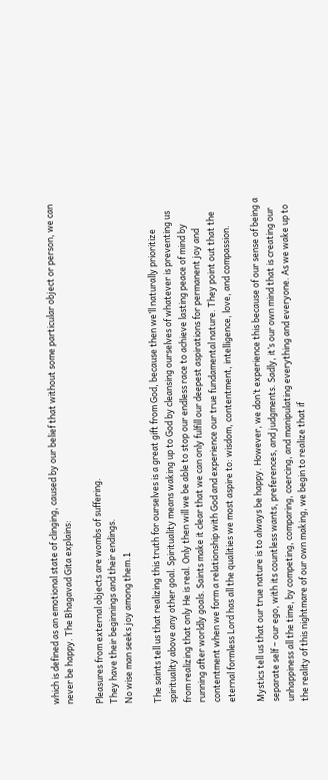which is defined as an emotional state of clinging, caused by our belief that without some particular object or person, we can never be happy. The Bhagavad Gita explains:

Pleasures from external objects are wombs of suffering.
They have their beginnings and their endings.
No wise man seeks joy among them.1

The saints tell us that realizing this truth for ourselves is a great gift from God, because then we’ll naturally prioritize spirituality above any other goal. Spirituality means waking up to God by cleansing ourselves of whatever is preventing us from realizing that only He is real. Only then will we be able to stop our endless race to achieve lasting peace of mind by running after worldly goals. Saints make it clear that we can only fulfill our deepest aspirations for permanent joy and contentment when we form a relationship with God and experience our true fundamental nature. They point out that the eternal formless Lord has all the qualities we most aspire to: wisdom, contentment, intelligence, love, and compassion.

Mystics tell us that our true nature is to always be happy. However, we don’t experience this because of our sense of being a separate self – our ego, with its countless wants, preferences, and judgments. Sadly, it’s our own mind that is creating our unhappiness all the time, by competing, comparing, coercing, and manipulating everything and everyone. As we wake up to the reality of this nightmare of our own making, we begin to realize that if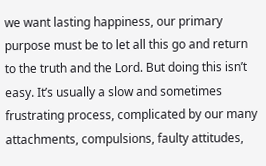we want lasting happiness, our primary purpose must be to let all this go and return to the truth and the Lord. But doing this isn’t easy. It’s usually a slow and sometimes frustrating process, complicated by our many attachments, compulsions, faulty attitudes,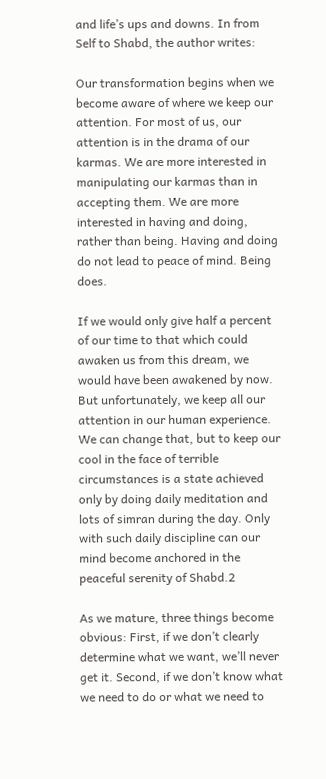and life’s ups and downs. In from Self to Shabd, the author writes:

Our transformation begins when we become aware of where we keep our attention. For most of us, our attention is in the drama of our karmas. We are more interested in manipulating our karmas than in accepting them. We are more interested in having and doing, rather than being. Having and doing do not lead to peace of mind. Being does.

If we would only give half a percent of our time to that which could awaken us from this dream, we would have been awakened by now. But unfortunately, we keep all our attention in our human experience. We can change that, but to keep our cool in the face of terrible circumstances is a state achieved only by doing daily meditation and lots of simran during the day. Only with such daily discipline can our mind become anchored in the peaceful serenity of Shabd.2

As we mature, three things become obvious: First, if we don’t clearly determine what we want, we’ll never get it. Second, if we don’t know what we need to do or what we need to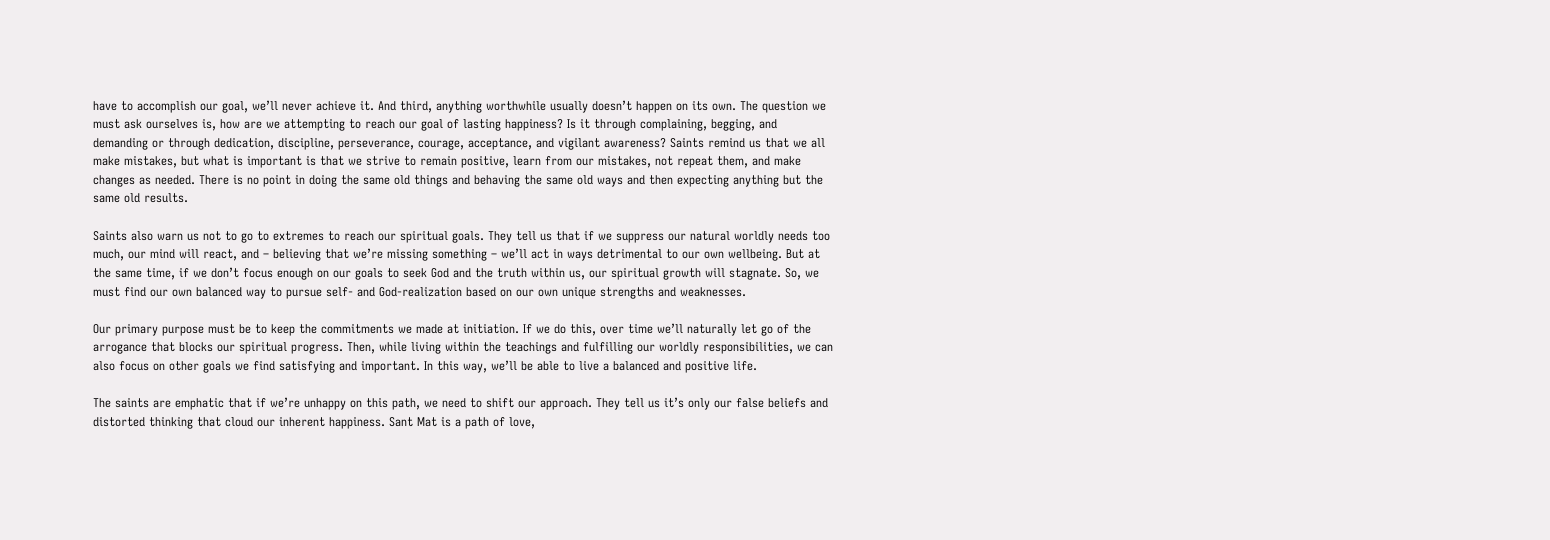have to accomplish our goal, we’ll never achieve it. And third, anything worthwhile usually doesn’t happen on its own. The question we must ask ourselves is, how are we attempting to reach our goal of lasting happiness? Is it through complaining, begging, and demanding or through dedication, discipline, perseverance, courage, acceptance, and vigilant awareness? Saints remind us that we all make mistakes, but what is important is that we strive to remain positive, learn from our mistakes, not repeat them, and make changes as needed. There is no point in doing the same old things and behaving the same old ways and then expecting anything but the same old results.

Saints also warn us not to go to extremes to reach our spiritual goals. They tell us that if we suppress our natural worldly needs too much, our mind will react, and – believing that we’re missing something – we’ll act in ways detrimental to our own wellbeing. But at the same time, if we don’t focus enough on our goals to seek God and the truth within us, our spiritual growth will stagnate. So, we must find our own balanced way to pursue self- and God-realization based on our own unique strengths and weaknesses.

Our primary purpose must be to keep the commitments we made at initiation. If we do this, over time we’ll naturally let go of the arrogance that blocks our spiritual progress. Then, while living within the teachings and fulfilling our worldly responsibilities, we can also focus on other goals we find satisfying and important. In this way, we’ll be able to live a balanced and positive life.

The saints are emphatic that if we’re unhappy on this path, we need to shift our approach. They tell us it’s only our false beliefs and distorted thinking that cloud our inherent happiness. Sant Mat is a path of love,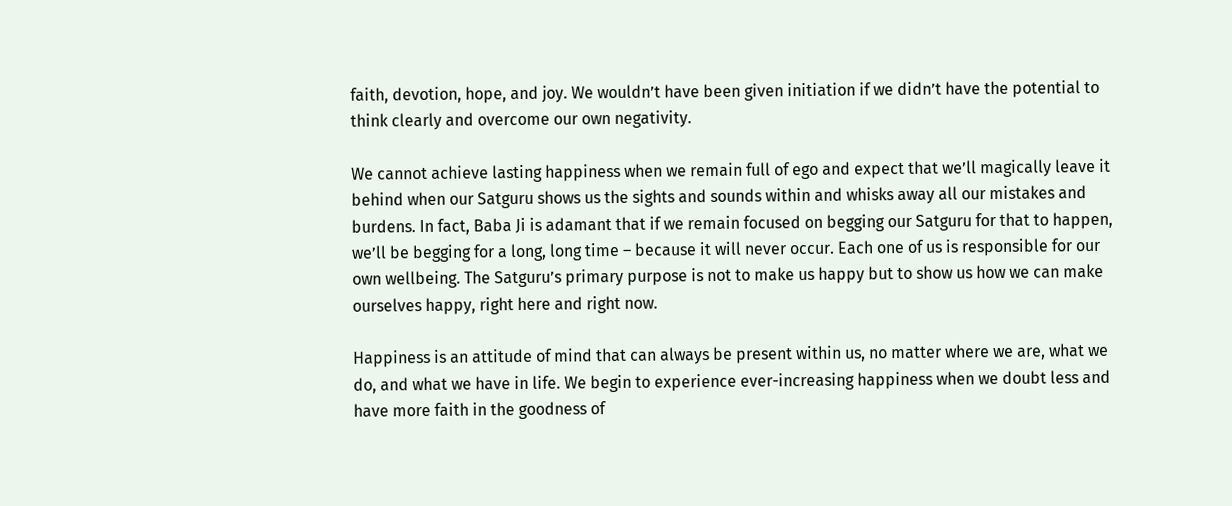faith, devotion, hope, and joy. We wouldn’t have been given initiation if we didn’t have the potential to think clearly and overcome our own negativity.

We cannot achieve lasting happiness when we remain full of ego and expect that we’ll magically leave it behind when our Satguru shows us the sights and sounds within and whisks away all our mistakes and burdens. In fact, Baba Ji is adamant that if we remain focused on begging our Satguru for that to happen, we’ll be begging for a long, long time – because it will never occur. Each one of us is responsible for our own wellbeing. The Satguru’s primary purpose is not to make us happy but to show us how we can make ourselves happy, right here and right now.

Happiness is an attitude of mind that can always be present within us, no matter where we are, what we do, and what we have in life. We begin to experience ever-increasing happiness when we doubt less and have more faith in the goodness of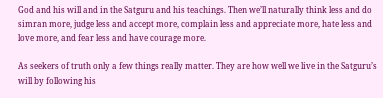God and his will and in the Satguru and his teachings. Then we’ll naturally think less and do simran more, judge less and accept more, complain less and appreciate more, hate less and love more, and fear less and have courage more.

As seekers of truth only a few things really matter. They are how well we live in the Satguru’s will by following his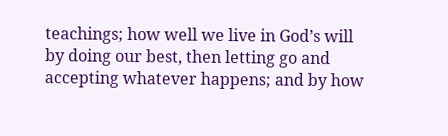teachings; how well we live in God’s will by doing our best, then letting go and accepting whatever happens; and by how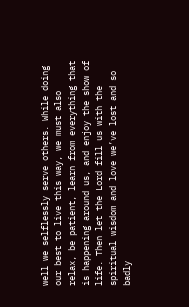well we selflessly serve others. While doing our best to live this way, we must also relax, be patient, learn from everything that is happening around us, and enjoy the show of life. Then let the Lord fill us with the spiritual wisdom and love we’ve lost and so badly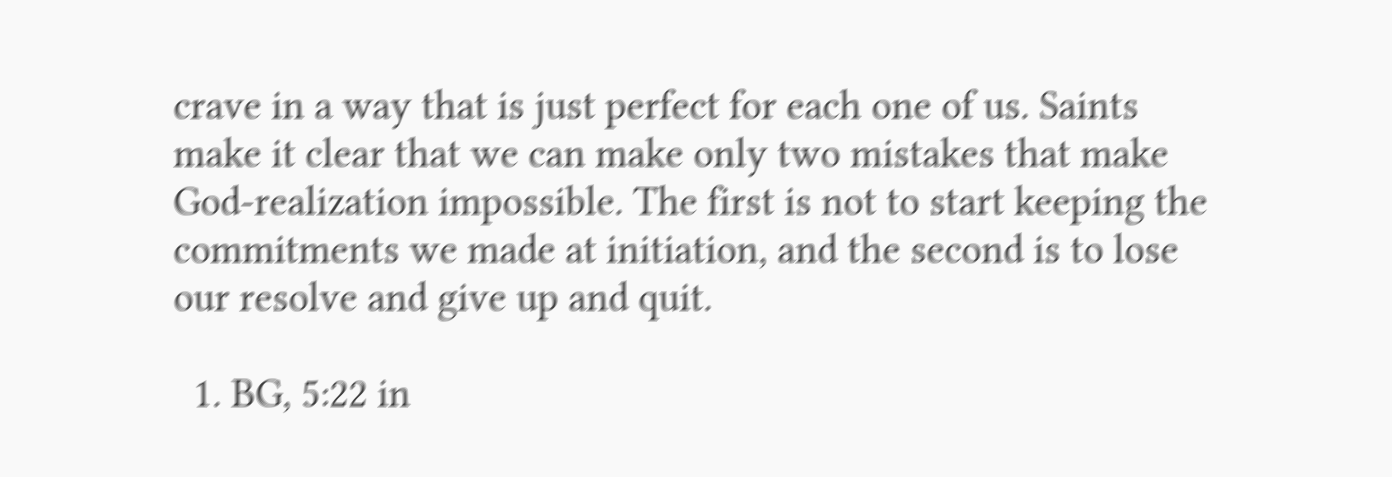crave in a way that is just perfect for each one of us. Saints make it clear that we can make only two mistakes that make God-realization impossible. The first is not to start keeping the commitments we made at initiation, and the second is to lose our resolve and give up and quit.

  1. BG, 5:22 in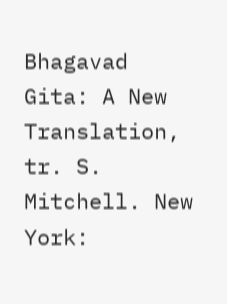Bhagavad Gita: A New Translation, tr. S. Mitchell. New York: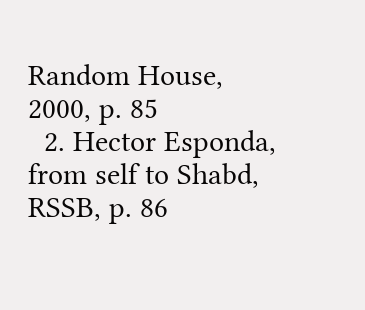Random House, 2000, p. 85
  2. Hector Esponda, from self to Shabd, RSSB, p. 86